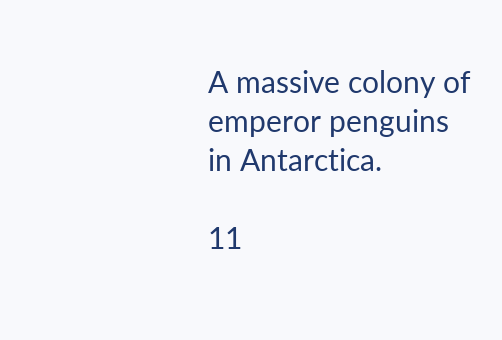A massive colony of emperor penguins in Antarctica.

11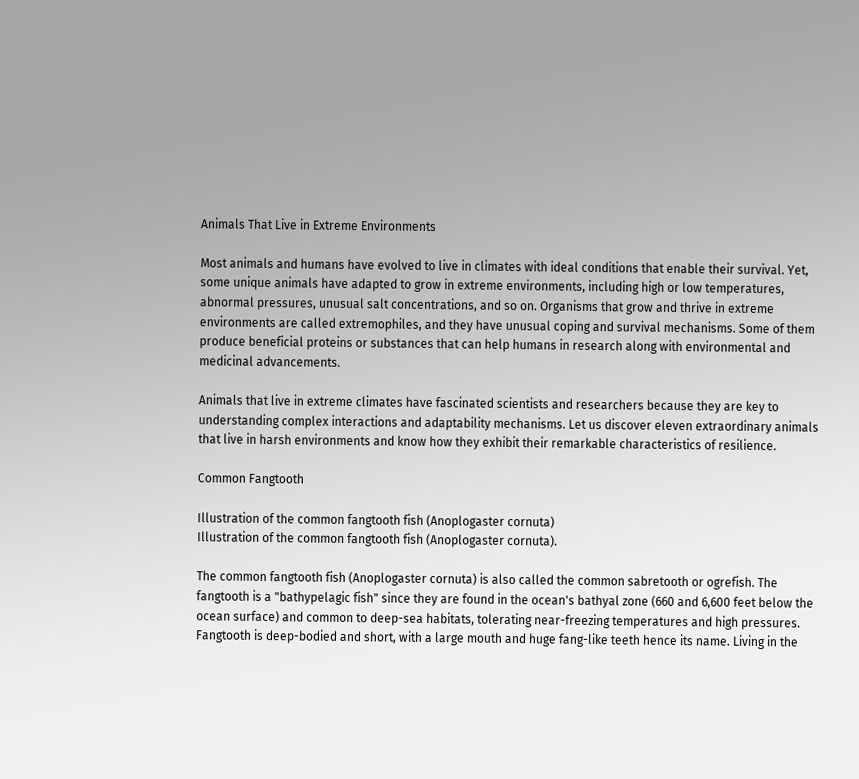Animals That Live in Extreme Environments

Most animals and humans have evolved to live in climates with ideal conditions that enable their survival. Yet, some unique animals have adapted to grow in extreme environments, including high or low temperatures, abnormal pressures, unusual salt concentrations, and so on. Organisms that grow and thrive in extreme environments are called extremophiles, and they have unusual coping and survival mechanisms. Some of them produce beneficial proteins or substances that can help humans in research along with environmental and medicinal advancements.

Animals that live in extreme climates have fascinated scientists and researchers because they are key to understanding complex interactions and adaptability mechanisms. Let us discover eleven extraordinary animals that live in harsh environments and know how they exhibit their remarkable characteristics of resilience.

Common Fangtooth

Illustration of the common fangtooth fish (Anoplogaster cornuta)
Illustration of the common fangtooth fish (Anoplogaster cornuta).

The common fangtooth fish (Anoplogaster cornuta) is also called the common sabretooth or ogrefish. The fangtooth is a "bathypelagic fish" since they are found in the ocean's bathyal zone (660 and 6,600 feet below the ocean surface) and common to deep-sea habitats, tolerating near-freezing temperatures and high pressures. Fangtooth is deep-bodied and short, with a large mouth and huge fang-like teeth hence its name. Living in the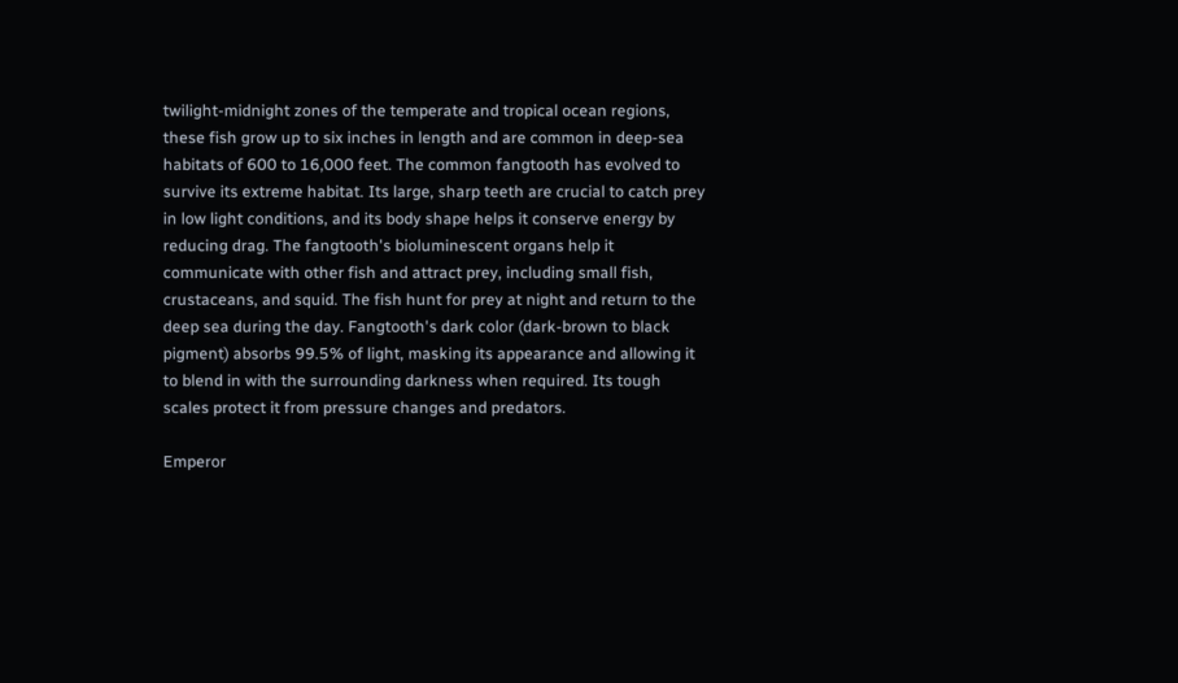twilight-midnight zones of the temperate and tropical ocean regions, these fish grow up to six inches in length and are common in deep-sea habitats of 600 to 16,000 feet. The common fangtooth has evolved to survive its extreme habitat. Its large, sharp teeth are crucial to catch prey in low light conditions, and its body shape helps it conserve energy by reducing drag. The fangtooth's bioluminescent organs help it communicate with other fish and attract prey, including small fish, crustaceans, and squid. The fish hunt for prey at night and return to the deep sea during the day. Fangtooth's dark color (dark-brown to black pigment) absorbs 99.5% of light, masking its appearance and allowing it to blend in with the surrounding darkness when required. Its tough scales protect it from pressure changes and predators.

Emperor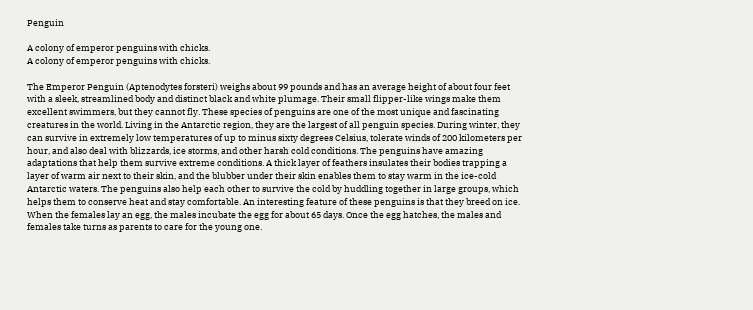Penguin

A colony of emperor penguins with chicks.
A colony of emperor penguins with chicks.

The Emperor Penguin (Aptenodytes forsteri) weighs about 99 pounds and has an average height of about four feet with a sleek, streamlined body and distinct black and white plumage. Their small flipper-like wings make them excellent swimmers, but they cannot fly. These species of penguins are one of the most unique and fascinating creatures in the world. Living in the Antarctic region, they are the largest of all penguin species. During winter, they can survive in extremely low temperatures of up to minus sixty degrees Celsius, tolerate winds of 200 kilometers per hour, and also deal with blizzards, ice storms, and other harsh cold conditions. The penguins have amazing adaptations that help them survive extreme conditions. A thick layer of feathers insulates their bodies trapping a layer of warm air next to their skin, and the blubber under their skin enables them to stay warm in the ice-cold Antarctic waters. The penguins also help each other to survive the cold by huddling together in large groups, which helps them to conserve heat and stay comfortable. An interesting feature of these penguins is that they breed on ice. When the females lay an egg, the males incubate the egg for about 65 days. Once the egg hatches, the males and females take turns as parents to care for the young one.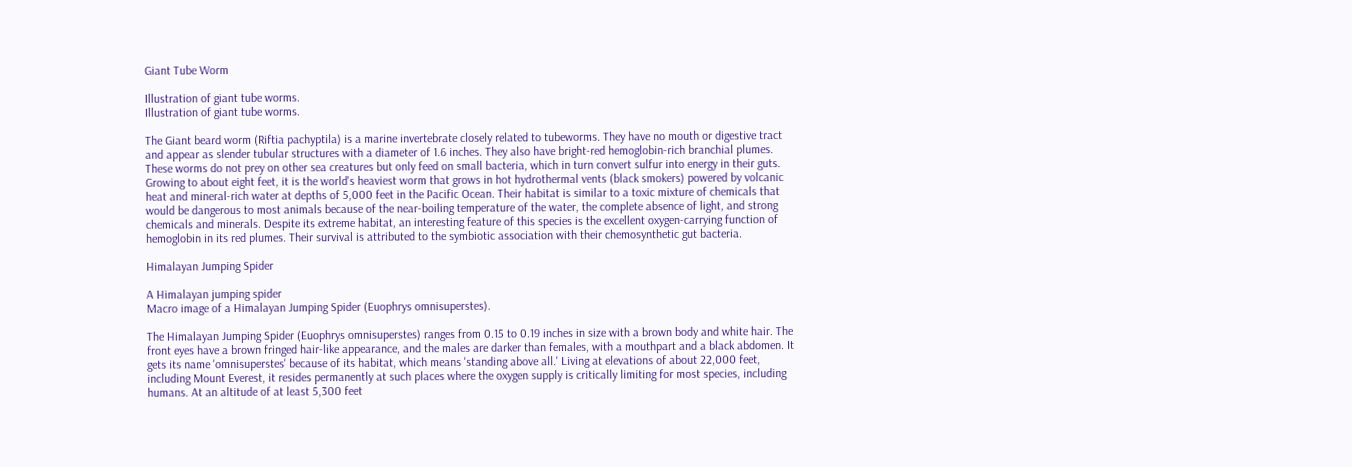Giant Tube Worm

Illustration of giant tube worms.
Illustration of giant tube worms.

The Giant beard worm (Riftia pachyptila) is a marine invertebrate closely related to tubeworms. They have no mouth or digestive tract and appear as slender tubular structures with a diameter of 1.6 inches. They also have bright-red hemoglobin-rich branchial plumes. These worms do not prey on other sea creatures but only feed on small bacteria, which in turn convert sulfur into energy in their guts. Growing to about eight feet, it is the world's heaviest worm that grows in hot hydrothermal vents (black smokers) powered by volcanic heat and mineral-rich water at depths of 5,000 feet in the Pacific Ocean. Their habitat is similar to a toxic mixture of chemicals that would be dangerous to most animals because of the near-boiling temperature of the water, the complete absence of light, and strong chemicals and minerals. Despite its extreme habitat, an interesting feature of this species is the excellent oxygen-carrying function of hemoglobin in its red plumes. Their survival is attributed to the symbiotic association with their chemosynthetic gut bacteria.

Himalayan Jumping Spider

A Himalayan jumping spider
Macro image of a Himalayan Jumping Spider (Euophrys omnisuperstes).

The Himalayan Jumping Spider (Euophrys omnisuperstes) ranges from 0.15 to 0.19 inches in size with a brown body and white hair. The front eyes have a brown fringed hair-like appearance, and the males are darker than females, with a mouthpart and a black abdomen. It gets its name 'omnisuperstes' because of its habitat, which means 'standing above all.' Living at elevations of about 22,000 feet, including Mount Everest, it resides permanently at such places where the oxygen supply is critically limiting for most species, including humans. At an altitude of at least 5,300 feet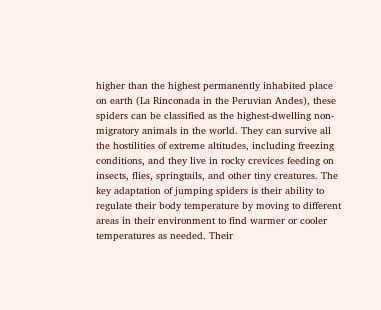higher than the highest permanently inhabited place on earth (La Rinconada in the Peruvian Andes), these spiders can be classified as the highest-dwelling non-migratory animals in the world. They can survive all the hostilities of extreme altitudes, including freezing conditions, and they live in rocky crevices feeding on insects, flies, springtails, and other tiny creatures. The key adaptation of jumping spiders is their ability to regulate their body temperature by moving to different areas in their environment to find warmer or cooler temperatures as needed. Their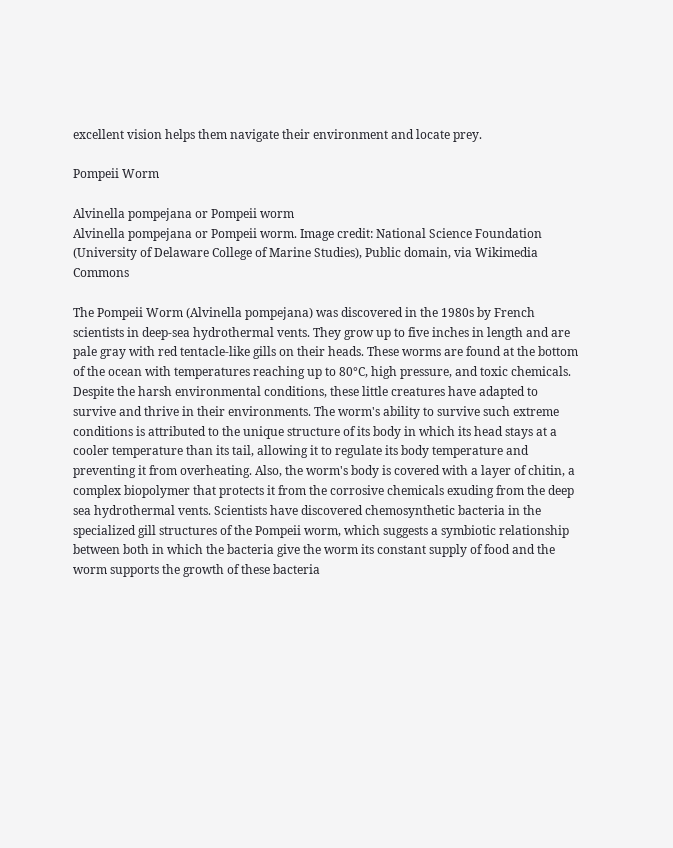excellent vision helps them navigate their environment and locate prey.

Pompeii Worm

Alvinella pompejana or Pompeii worm
Alvinella pompejana or Pompeii worm. Image credit: National Science Foundation (University of Delaware College of Marine Studies), Public domain, via Wikimedia Commons

The Pompeii Worm (Alvinella pompejana) was discovered in the 1980s by French scientists in deep-sea hydrothermal vents. They grow up to five inches in length and are pale gray with red tentacle-like gills on their heads. These worms are found at the bottom of the ocean with temperatures reaching up to 80°C, high pressure, and toxic chemicals. Despite the harsh environmental conditions, these little creatures have adapted to survive and thrive in their environments. The worm's ability to survive such extreme conditions is attributed to the unique structure of its body in which its head stays at a cooler temperature than its tail, allowing it to regulate its body temperature and preventing it from overheating. Also, the worm's body is covered with a layer of chitin, a complex biopolymer that protects it from the corrosive chemicals exuding from the deep sea hydrothermal vents. Scientists have discovered chemosynthetic bacteria in the specialized gill structures of the Pompeii worm, which suggests a symbiotic relationship between both in which the bacteria give the worm its constant supply of food and the worm supports the growth of these bacteria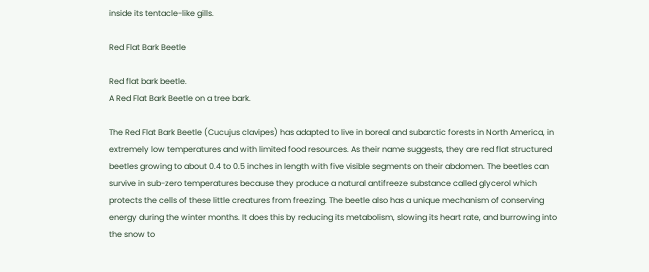inside its tentacle-like gills.

Red Flat Bark Beetle

Red flat bark beetle.
A Red Flat Bark Beetle on a tree bark.

The Red Flat Bark Beetle (Cucujus clavipes) has adapted to live in boreal and subarctic forests in North America, in extremely low temperatures and with limited food resources. As their name suggests, they are red flat structured beetles growing to about 0.4 to 0.5 inches in length with five visible segments on their abdomen. The beetles can survive in sub-zero temperatures because they produce a natural antifreeze substance called glycerol which protects the cells of these little creatures from freezing. The beetle also has a unique mechanism of conserving energy during the winter months. It does this by reducing its metabolism, slowing its heart rate, and burrowing into the snow to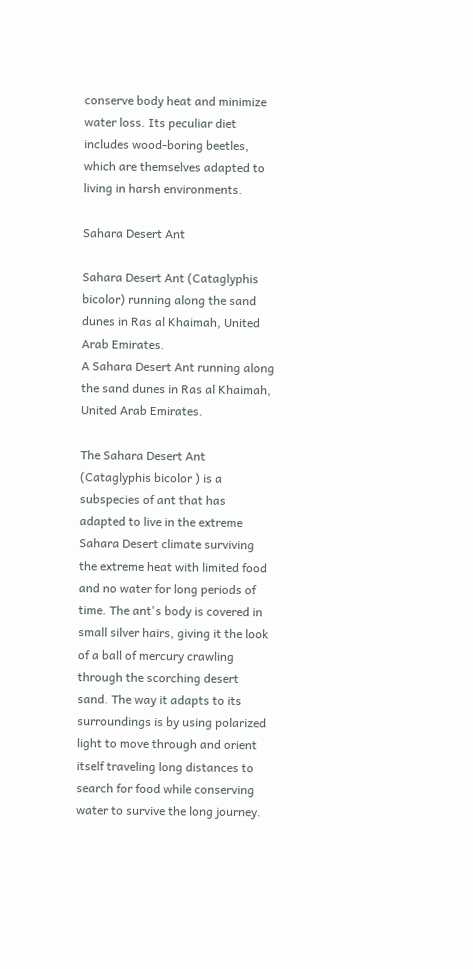conserve body heat and minimize water loss. Its peculiar diet includes wood-boring beetles, which are themselves adapted to living in harsh environments.

Sahara Desert Ant

Sahara Desert Ant (Cataglyphis bicolor) running along the sand dunes in Ras al Khaimah, United Arab Emirates.
A Sahara Desert Ant running along the sand dunes in Ras al Khaimah, United Arab Emirates.

The Sahara Desert Ant (Cataglyphis bicolor ) is a subspecies of ant that has adapted to live in the extreme Sahara Desert climate surviving the extreme heat with limited food and no water for long periods of time. The ant's body is covered in small silver hairs, giving it the look of a ball of mercury crawling through the scorching desert sand. The way it adapts to its surroundings is by using polarized light to move through and orient itself traveling long distances to search for food while conserving water to survive the long journey.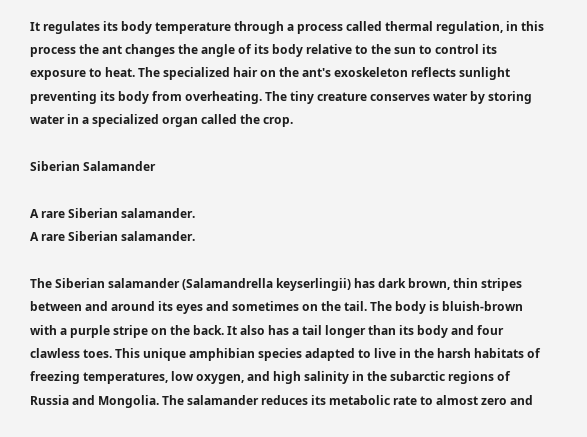It regulates its body temperature through a process called thermal regulation, in this process the ant changes the angle of its body relative to the sun to control its exposure to heat. The specialized hair on the ant's exoskeleton reflects sunlight preventing its body from overheating. The tiny creature conserves water by storing water in a specialized organ called the crop.

Siberian Salamander

A rare Siberian salamander.
A rare Siberian salamander.

The Siberian salamander (Salamandrella keyserlingii) has dark brown, thin stripes between and around its eyes and sometimes on the tail. The body is bluish-brown with a purple stripe on the back. It also has a tail longer than its body and four clawless toes. This unique amphibian species adapted to live in the harsh habitats of freezing temperatures, low oxygen, and high salinity in the subarctic regions of Russia and Mongolia. The salamander reduces its metabolic rate to almost zero and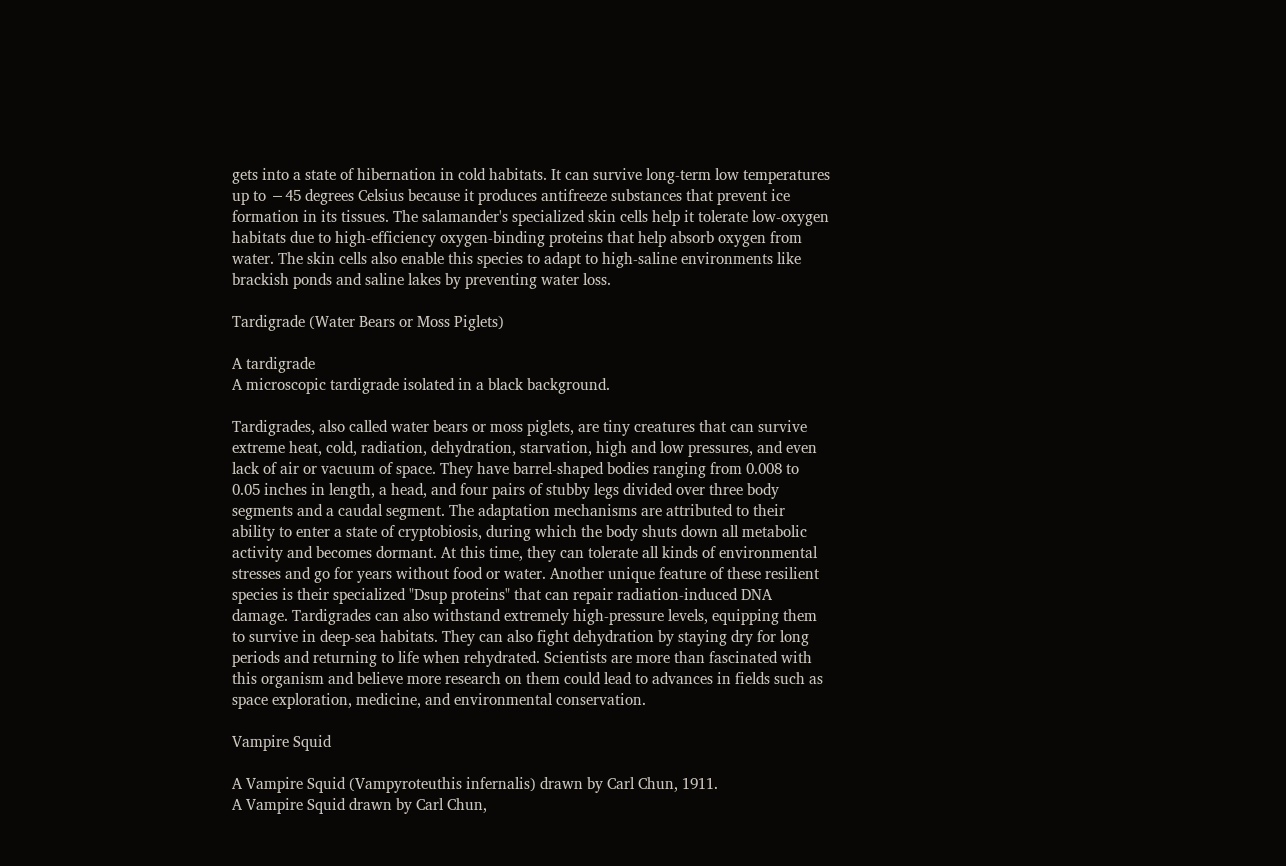gets into a state of hibernation in cold habitats. It can survive long-term low temperatures up to −45 degrees Celsius because it produces antifreeze substances that prevent ice formation in its tissues. The salamander's specialized skin cells help it tolerate low-oxygen habitats due to high-efficiency oxygen-binding proteins that help absorb oxygen from water. The skin cells also enable this species to adapt to high-saline environments like brackish ponds and saline lakes by preventing water loss.

Tardigrade (Water Bears or Moss Piglets)

A tardigrade
A microscopic tardigrade isolated in a black background.

Tardigrades, also called water bears or moss piglets, are tiny creatures that can survive extreme heat, cold, radiation, dehydration, starvation, high and low pressures, and even lack of air or vacuum of space. They have barrel-shaped bodies ranging from 0.008 to 0.05 inches in length, a head, and four pairs of stubby legs divided over three body segments and a caudal segment. The adaptation mechanisms are attributed to their ability to enter a state of cryptobiosis, during which the body shuts down all metabolic activity and becomes dormant. At this time, they can tolerate all kinds of environmental stresses and go for years without food or water. Another unique feature of these resilient species is their specialized "Dsup proteins" that can repair radiation-induced DNA damage. Tardigrades can also withstand extremely high-pressure levels, equipping them to survive in deep-sea habitats. They can also fight dehydration by staying dry for long periods and returning to life when rehydrated. Scientists are more than fascinated with this organism and believe more research on them could lead to advances in fields such as space exploration, medicine, and environmental conservation.

Vampire Squid

A Vampire Squid (Vampyroteuthis infernalis) drawn by Carl Chun, 1911.
A Vampire Squid drawn by Carl Chun,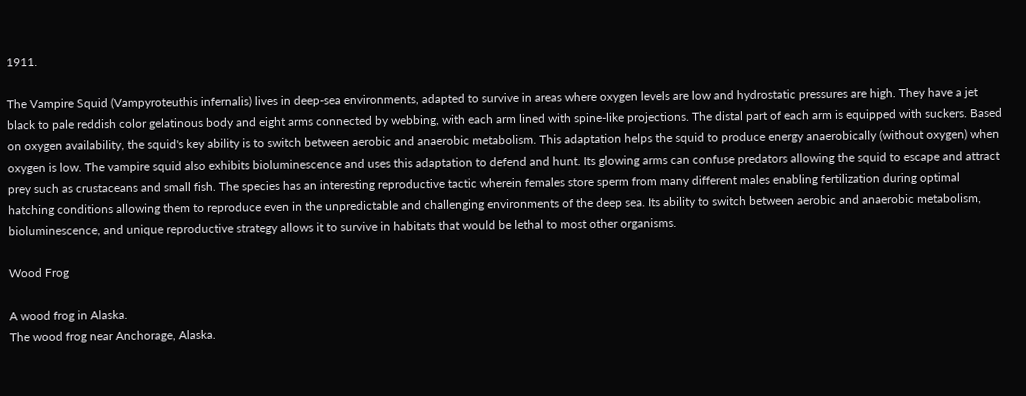1911.

The Vampire Squid (Vampyroteuthis infernalis) lives in deep-sea environments, adapted to survive in areas where oxygen levels are low and hydrostatic pressures are high. They have a jet black to pale reddish color gelatinous body and eight arms connected by webbing, with each arm lined with spine-like projections. The distal part of each arm is equipped with suckers. Based on oxygen availability, the squid's key ability is to switch between aerobic and anaerobic metabolism. This adaptation helps the squid to produce energy anaerobically (without oxygen) when oxygen is low. The vampire squid also exhibits bioluminescence and uses this adaptation to defend and hunt. Its glowing arms can confuse predators allowing the squid to escape and attract prey such as crustaceans and small fish. The species has an interesting reproductive tactic wherein females store sperm from many different males enabling fertilization during optimal hatching conditions allowing them to reproduce even in the unpredictable and challenging environments of the deep sea. Its ability to switch between aerobic and anaerobic metabolism, bioluminescence, and unique reproductive strategy allows it to survive in habitats that would be lethal to most other organisms.

Wood Frog

A wood frog in Alaska.
The wood frog near Anchorage, Alaska.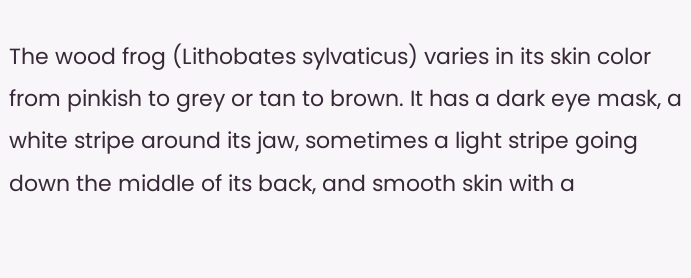The wood frog (Lithobates sylvaticus) varies in its skin color from pinkish to grey or tan to brown. It has a dark eye mask, a white stripe around its jaw, sometimes a light stripe going down the middle of its back, and smooth skin with a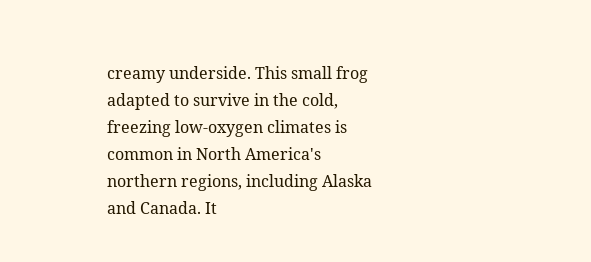creamy underside. This small frog adapted to survive in the cold, freezing low-oxygen climates is common in North America's northern regions, including Alaska and Canada. It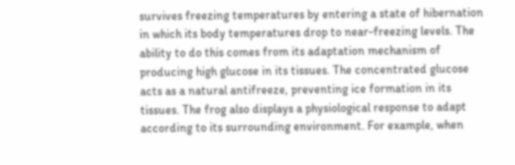survives freezing temperatures by entering a state of hibernation in which its body temperatures drop to near-freezing levels. The ability to do this comes from its adaptation mechanism of producing high glucose in its tissues. The concentrated glucose acts as a natural antifreeze, preventing ice formation in its tissues. The frog also displays a physiological response to adapt according to its surrounding environment. For example, when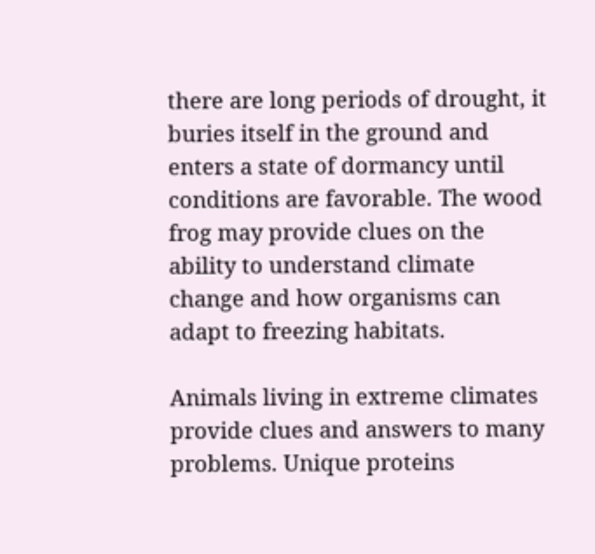there are long periods of drought, it buries itself in the ground and enters a state of dormancy until conditions are favorable. The wood frog may provide clues on the ability to understand climate change and how organisms can adapt to freezing habitats.

Animals living in extreme climates provide clues and answers to many problems. Unique proteins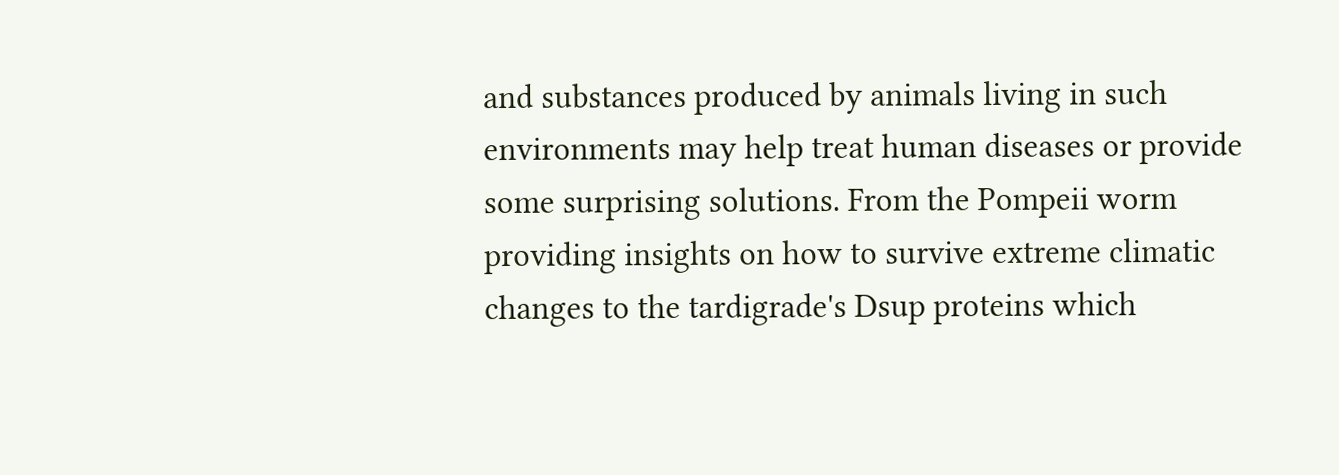and substances produced by animals living in such environments may help treat human diseases or provide some surprising solutions. From the Pompeii worm providing insights on how to survive extreme climatic changes to the tardigrade's Dsup proteins which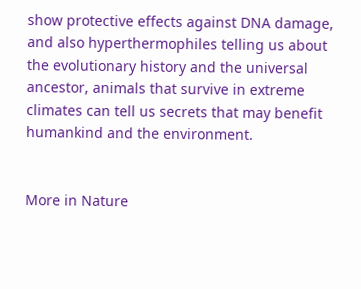show protective effects against DNA damage, and also hyperthermophiles telling us about the evolutionary history and the universal ancestor, animals that survive in extreme climates can tell us secrets that may benefit humankind and the environment.


More in Nature